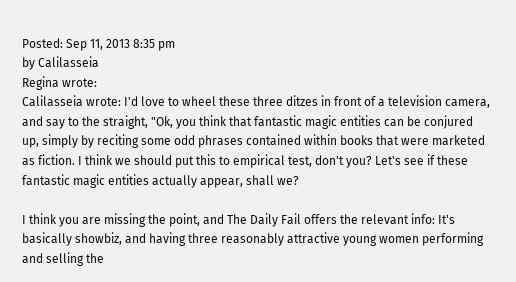Posted: Sep 11, 2013 8:35 pm
by Calilasseia
Regina wrote:
Calilasseia wrote: I'd love to wheel these three ditzes in front of a television camera, and say to the straight, "Ok, you think that fantastic magic entities can be conjured up, simply by reciting some odd phrases contained within books that were marketed as fiction. I think we should put this to empirical test, don't you? Let's see if these fantastic magic entities actually appear, shall we?

I think you are missing the point, and The Daily Fail offers the relevant info: It's basically showbiz, and having three reasonably attractive young women performing and selling the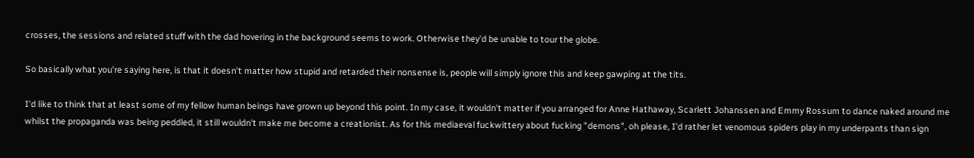crosses, the sessions and related stuff with the dad hovering in the background seems to work. Otherwise they'd be unable to tour the globe.

So basically what you're saying here, is that it doesn't matter how stupid and retarded their nonsense is, people will simply ignore this and keep gawping at the tits.

I'd like to think that at least some of my fellow human beings have grown up beyond this point. In my case, it wouldn't matter if you arranged for Anne Hathaway, Scarlett Johanssen and Emmy Rossum to dance naked around me whilst the propaganda was being peddled, it still wouldn't make me become a creationist. As for this mediaeval fuckwittery about fucking "demons", oh please, I'd rather let venomous spiders play in my underpants than sign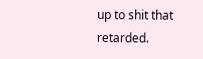up to shit that retarded.